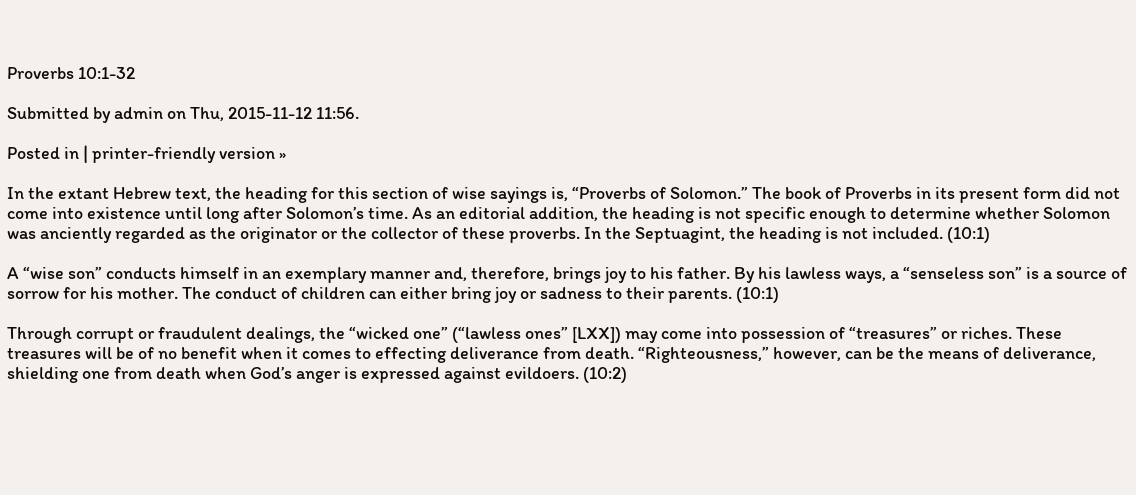Proverbs 10:1-32

Submitted by admin on Thu, 2015-11-12 11:56.

Posted in | printer-friendly version »

In the extant Hebrew text, the heading for this section of wise sayings is, “Proverbs of Solomon.” The book of Proverbs in its present form did not come into existence until long after Solomon’s time. As an editorial addition, the heading is not specific enough to determine whether Solomon was anciently regarded as the originator or the collector of these proverbs. In the Septuagint, the heading is not included. (10:1)

A “wise son” conducts himself in an exemplary manner and, therefore, brings joy to his father. By his lawless ways, a “senseless son” is a source of sorrow for his mother. The conduct of children can either bring joy or sadness to their parents. (10:1)

Through corrupt or fraudulent dealings, the “wicked one” (“lawless ones” [LXX]) may come into possession of “treasures” or riches. These treasures will be of no benefit when it comes to effecting deliverance from death. “Righteousness,” however, can be the means of deliverance, shielding one from death when God’s anger is expressed against evildoers. (10:2)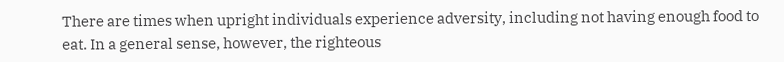There are times when upright individuals experience adversity, including not having enough food to eat. In a general sense, however, the righteous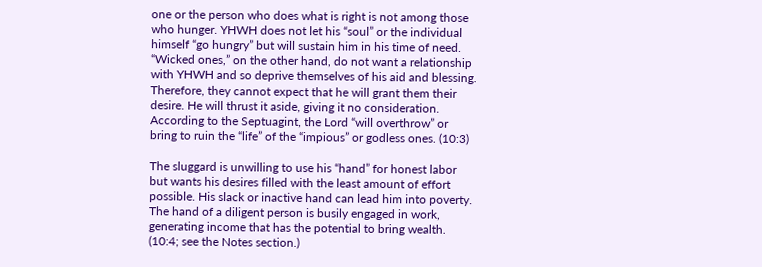one or the person who does what is right is not among those who hunger. YHWH does not let his “soul” or the individual himself “go hungry” but will sustain him in his time of need. “Wicked ones,” on the other hand, do not want a relationship with YHWH and so deprive themselves of his aid and blessing. Therefore, they cannot expect that he will grant them their desire. He will thrust it aside, giving it no consideration. According to the Septuagint, the Lord “will overthrow” or bring to ruin the “life” of the “impious” or godless ones. (10:3)

The sluggard is unwilling to use his “hand” for honest labor but wants his desires filled with the least amount of effort possible. His slack or inactive hand can lead him into poverty. The hand of a diligent person is busily engaged in work, generating income that has the potential to bring wealth. (10:4; see the Notes section.)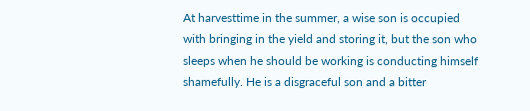At harvesttime in the summer, a wise son is occupied with bringing in the yield and storing it, but the son who sleeps when he should be working is conducting himself shamefully. He is a disgraceful son and a bitter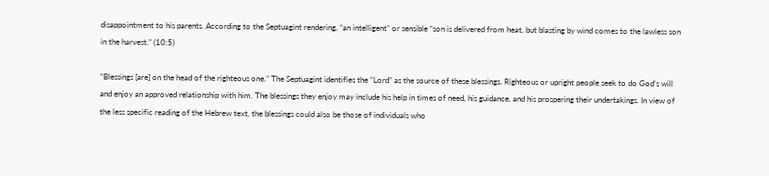disappointment to his parents. According to the Septuagint rendering, “an intelligent” or sensible “son is delivered from heat, but blasting by wind comes to the lawless son in the harvest.” (10:5)

“Blessings [are] on the head of the righteous one.” The Septuagint identifies the “Lord” as the source of these blessings. Righteous or upright people seek to do God’s will and enjoy an approved relationship with him. The blessings they enjoy may include his help in times of need, his guidance, and his prospering their undertakings. In view of the less specific reading of the Hebrew text, the blessings could also be those of individuals who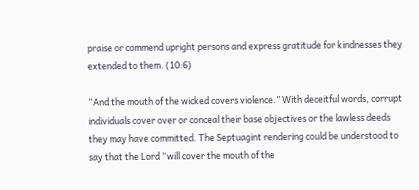praise or commend upright persons and express gratitude for kindnesses they extended to them. (10:6)

“And the mouth of the wicked covers violence.” With deceitful words, corrupt individuals cover over or conceal their base objectives or the lawless deeds they may have committed. The Septuagint rendering could be understood to say that the Lord “will cover the mouth of the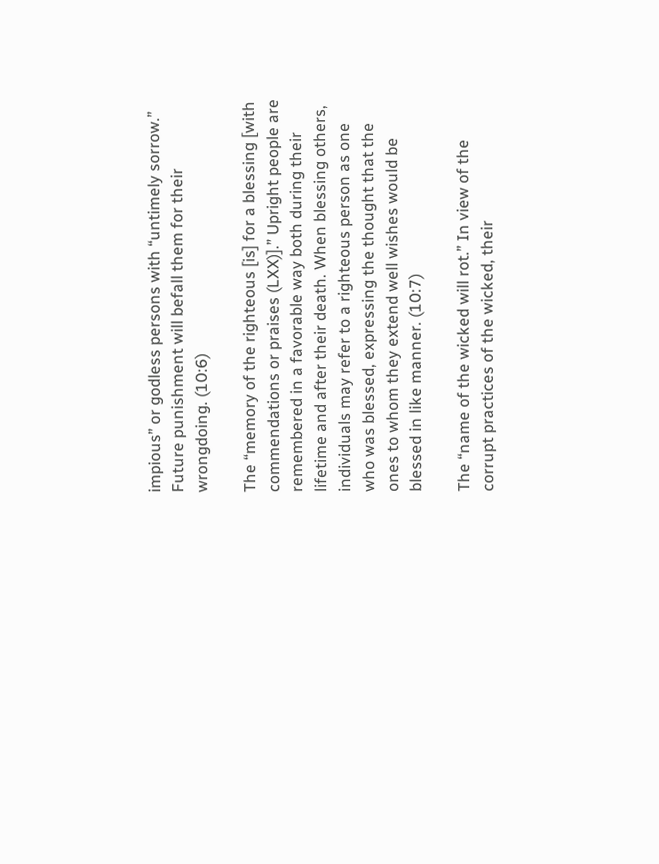impious” or godless persons with “untimely sorrow.” Future punishment will befall them for their wrongdoing. (10:6)

The “memory of the righteous [is] for a blessing [with commendations or praises (LXX)].” Upright people are remembered in a favorable way both during their lifetime and after their death. When blessing others, individuals may refer to a righteous person as one who was blessed, expressing the thought that the ones to whom they extend well wishes would be blessed in like manner. (10:7)

The “name of the wicked will rot.” In view of the corrupt practices of the wicked, their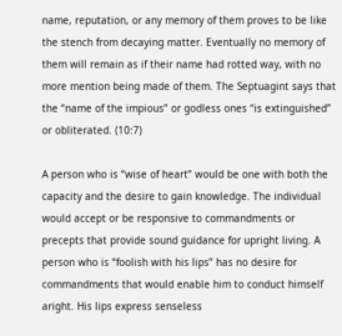name, reputation, or any memory of them proves to be like the stench from decaying matter. Eventually no memory of them will remain as if their name had rotted way, with no more mention being made of them. The Septuagint says that the “name of the impious” or godless ones “is extinguished” or obliterated. (10:7)

A person who is “wise of heart” would be one with both the capacity and the desire to gain knowledge. The individual would accept or be responsive to commandments or precepts that provide sound guidance for upright living. A person who is “foolish with his lips” has no desire for commandments that would enable him to conduct himself aright. His lips express senseless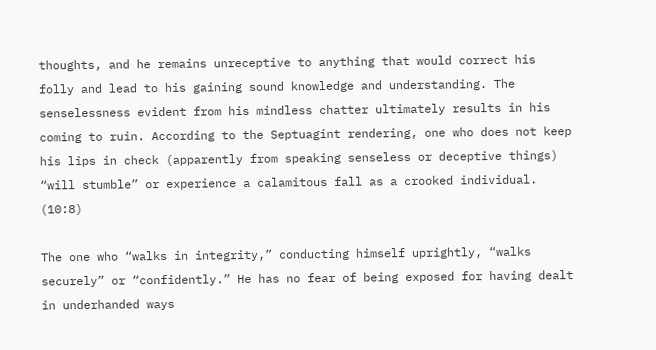thoughts, and he remains unreceptive to anything that would correct his folly and lead to his gaining sound knowledge and understanding. The senselessness evident from his mindless chatter ultimately results in his coming to ruin. According to the Septuagint rendering, one who does not keep his lips in check (apparently from speaking senseless or deceptive things) “will stumble” or experience a calamitous fall as a crooked individual. (10:8)

The one who “walks in integrity,” conducting himself uprightly, “walks securely” or “confidently.” He has no fear of being exposed for having dealt in underhanded ways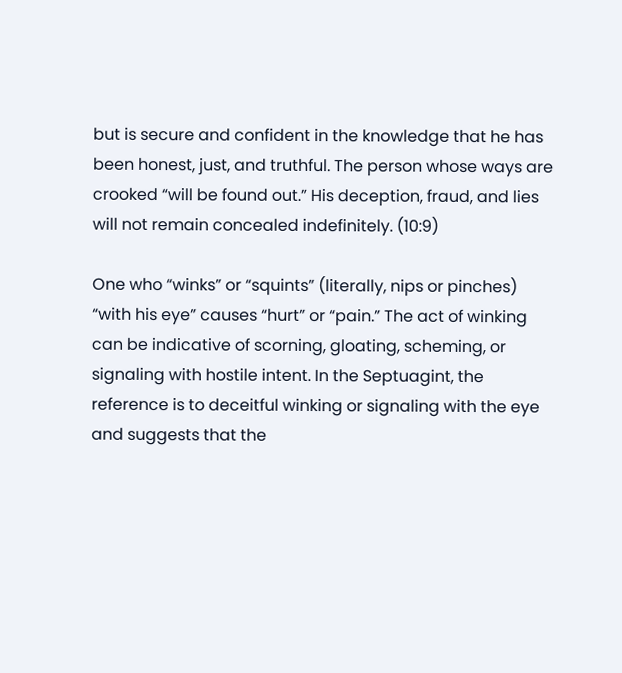but is secure and confident in the knowledge that he has been honest, just, and truthful. The person whose ways are crooked “will be found out.” His deception, fraud, and lies will not remain concealed indefinitely. (10:9)

One who “winks” or “squints” (literally, nips or pinches) “with his eye” causes “hurt” or “pain.” The act of winking can be indicative of scorning, gloating, scheming, or signaling with hostile intent. In the Septuagint, the reference is to deceitful winking or signaling with the eye and suggests that the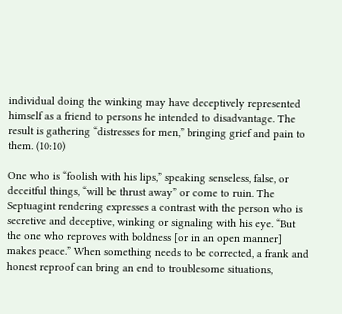individual doing the winking may have deceptively represented himself as a friend to persons he intended to disadvantage. The result is gathering “distresses for men,” bringing grief and pain to them. (10:10)

One who is “foolish with his lips,” speaking senseless, false, or deceitful things, “will be thrust away” or come to ruin. The Septuagint rendering expresses a contrast with the person who is secretive and deceptive, winking or signaling with his eye. “But the one who reproves with boldness [or in an open manner] makes peace.” When something needs to be corrected, a frank and honest reproof can bring an end to troublesome situations,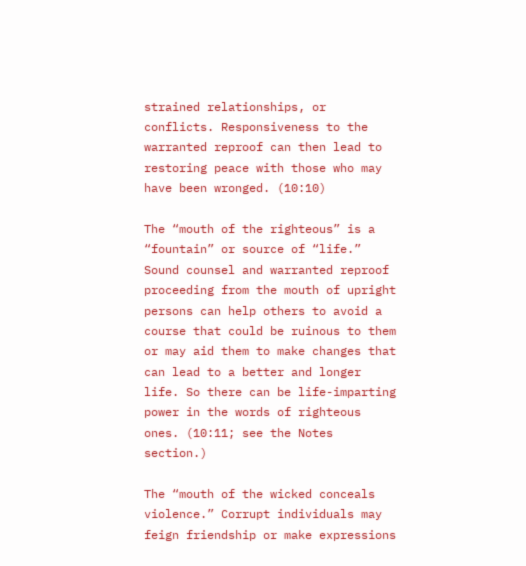strained relationships, or conflicts. Responsiveness to the warranted reproof can then lead to restoring peace with those who may have been wronged. (10:10)

The “mouth of the righteous” is a “fountain” or source of “life.” Sound counsel and warranted reproof proceeding from the mouth of upright persons can help others to avoid a course that could be ruinous to them or may aid them to make changes that can lead to a better and longer life. So there can be life-imparting power in the words of righteous ones. (10:11; see the Notes section.)

The “mouth of the wicked conceals violence.” Corrupt individuals may feign friendship or make expressions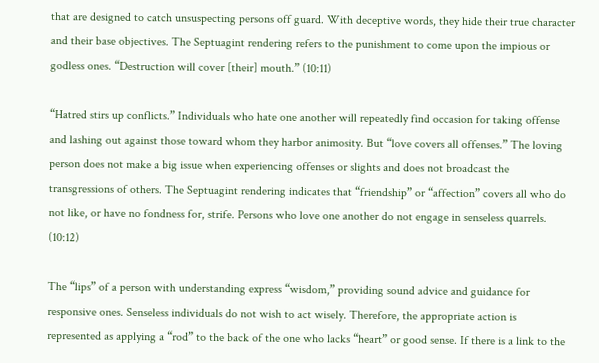that are designed to catch unsuspecting persons off guard. With deceptive words, they hide their true character and their base objectives. The Septuagint rendering refers to the punishment to come upon the impious or godless ones. “Destruction will cover [their] mouth.” (10:11)

“Hatred stirs up conflicts.” Individuals who hate one another will repeatedly find occasion for taking offense and lashing out against those toward whom they harbor animosity. But “love covers all offenses.” The loving person does not make a big issue when experiencing offenses or slights and does not broadcast the transgressions of others. The Septuagint rendering indicates that “friendship” or “affection” covers all who do not like, or have no fondness for, strife. Persons who love one another do not engage in senseless quarrels. (10:12)

The “lips” of a person with understanding express “wisdom,” providing sound advice and guidance for responsive ones. Senseless individuals do not wish to act wisely. Therefore, the appropriate action is represented as applying a “rod” to the back of the one who lacks “heart” or good sense. If there is a link to the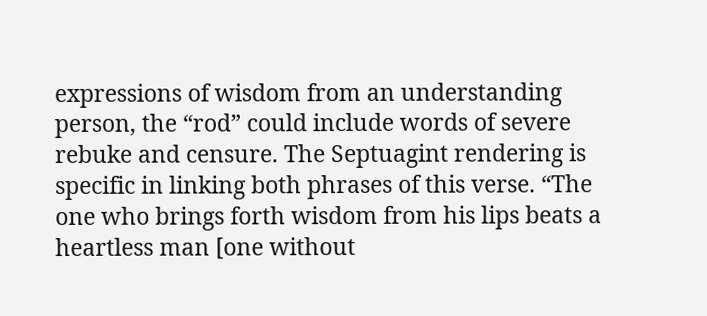expressions of wisdom from an understanding person, the “rod” could include words of severe rebuke and censure. The Septuagint rendering is specific in linking both phrases of this verse. “The one who brings forth wisdom from his lips beats a heartless man [one without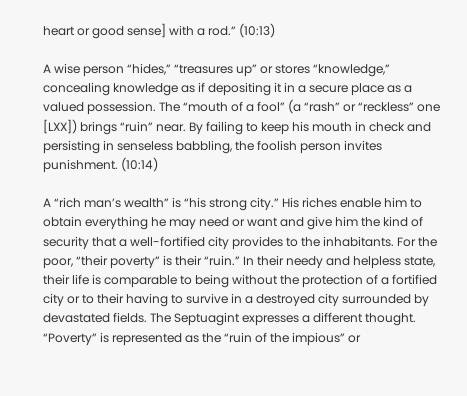heart or good sense] with a rod.” (10:13)

A wise person “hides,” “treasures up” or stores “knowledge,” concealing knowledge as if depositing it in a secure place as a valued possession. The “mouth of a fool” (a “rash” or “reckless” one [LXX]) brings “ruin” near. By failing to keep his mouth in check and persisting in senseless babbling, the foolish person invites punishment. (10:14)

A “rich man’s wealth” is “his strong city.” His riches enable him to obtain everything he may need or want and give him the kind of security that a well-fortified city provides to the inhabitants. For the poor, “their poverty” is their “ruin.” In their needy and helpless state, their life is comparable to being without the protection of a fortified city or to their having to survive in a destroyed city surrounded by devastated fields. The Septuagint expresses a different thought. “Poverty” is represented as the “ruin of the impious” or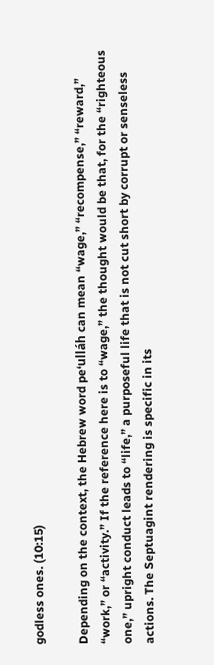godless ones. (10:15)

Depending on the context, the Hebrew word pe‘ulláh can mean “wage,” “recompense,” “reward,” “work,” or “activity.” If the reference here is to “wage,” the thought would be that, for the “righteous one,” upright conduct leads to “life,” a purposeful life that is not cut short by corrupt or senseless actions. The Septuagint rendering is specific in its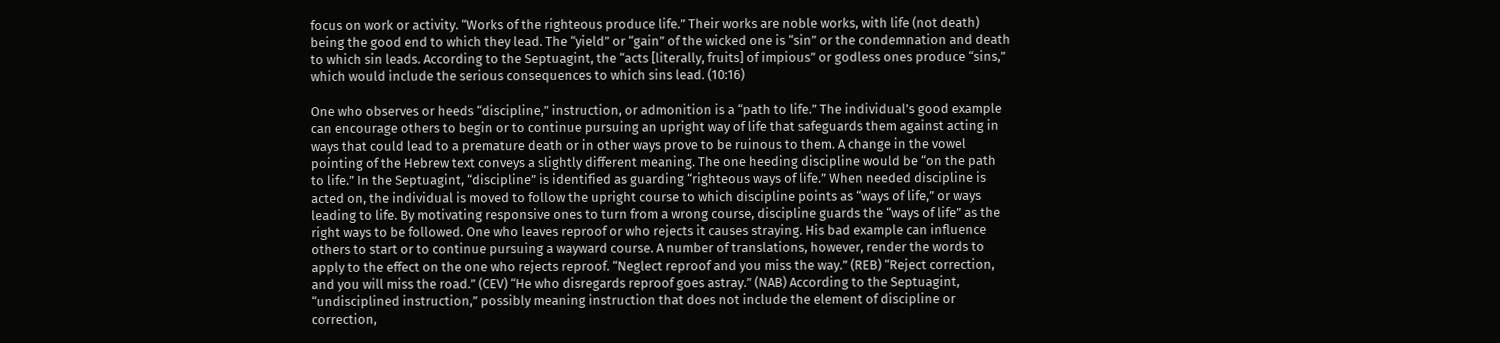focus on work or activity. “Works of the righteous produce life.” Their works are noble works, with life (not death) being the good end to which they lead. The “yield” or “gain” of the wicked one is “sin” or the condemnation and death to which sin leads. According to the Septuagint, the “acts [literally, fruits] of impious” or godless ones produce “sins,” which would include the serious consequences to which sins lead. (10:16)

One who observes or heeds “discipline,” instruction, or admonition is a “path to life.” The individual’s good example can encourage others to begin or to continue pursuing an upright way of life that safeguards them against acting in ways that could lead to a premature death or in other ways prove to be ruinous to them. A change in the vowel pointing of the Hebrew text conveys a slightly different meaning. The one heeding discipline would be “on the path to life.” In the Septuagint, “discipline” is identified as guarding “righteous ways of life.” When needed discipline is acted on, the individual is moved to follow the upright course to which discipline points as “ways of life,” or ways leading to life. By motivating responsive ones to turn from a wrong course, discipline guards the “ways of life” as the right ways to be followed. One who leaves reproof or who rejects it causes straying. His bad example can influence others to start or to continue pursuing a wayward course. A number of translations, however, render the words to apply to the effect on the one who rejects reproof. “Neglect reproof and you miss the way.” (REB) “Reject correction, and you will miss the road.” (CEV) “He who disregards reproof goes astray.” (NAB) According to the Septuagint, “undisciplined instruction,” possibly meaning instruction that does not include the element of discipline or correction,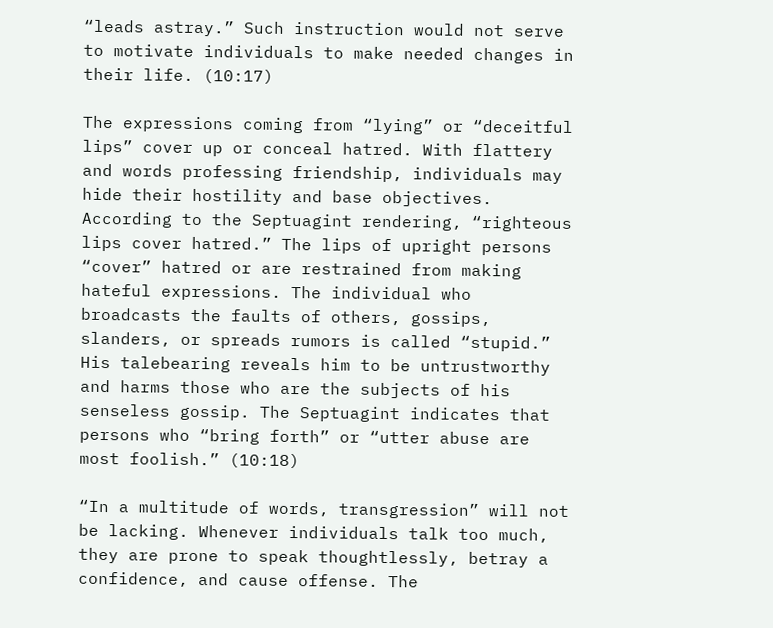“leads astray.” Such instruction would not serve to motivate individuals to make needed changes in their life. (10:17)

The expressions coming from “lying” or “deceitful lips” cover up or conceal hatred. With flattery and words professing friendship, individuals may hide their hostility and base objectives. According to the Septuagint rendering, “righteous lips cover hatred.” The lips of upright persons “cover” hatred or are restrained from making hateful expressions. The individual who broadcasts the faults of others, gossips, slanders, or spreads rumors is called “stupid.” His talebearing reveals him to be untrustworthy and harms those who are the subjects of his senseless gossip. The Septuagint indicates that persons who “bring forth” or “utter abuse are most foolish.” (10:18)

“In a multitude of words, transgression” will not be lacking. Whenever individuals talk too much, they are prone to speak thoughtlessly, betray a confidence, and cause offense. The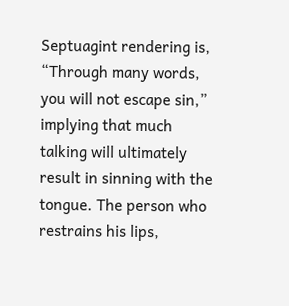Septuagint rendering is, “Through many words, you will not escape sin,” implying that much talking will ultimately result in sinning with the tongue. The person who restrains his lips,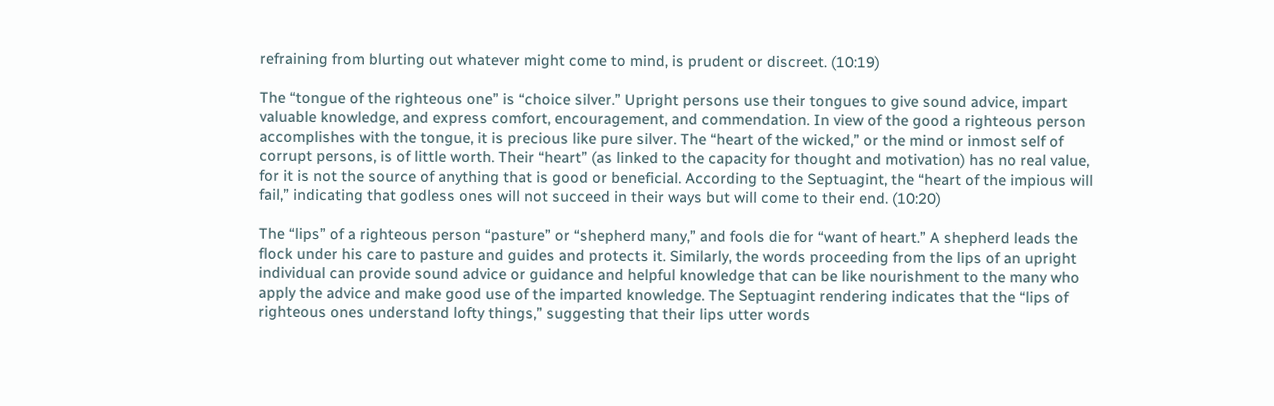refraining from blurting out whatever might come to mind, is prudent or discreet. (10:19)

The “tongue of the righteous one” is “choice silver.” Upright persons use their tongues to give sound advice, impart valuable knowledge, and express comfort, encouragement, and commendation. In view of the good a righteous person accomplishes with the tongue, it is precious like pure silver. The “heart of the wicked,” or the mind or inmost self of corrupt persons, is of little worth. Their “heart” (as linked to the capacity for thought and motivation) has no real value, for it is not the source of anything that is good or beneficial. According to the Septuagint, the “heart of the impious will fail,” indicating that godless ones will not succeed in their ways but will come to their end. (10:20)

The “lips” of a righteous person “pasture” or “shepherd many,” and fools die for “want of heart.” A shepherd leads the flock under his care to pasture and guides and protects it. Similarly, the words proceeding from the lips of an upright individual can provide sound advice or guidance and helpful knowledge that can be like nourishment to the many who apply the advice and make good use of the imparted knowledge. The Septuagint rendering indicates that the “lips of righteous ones understand lofty things,” suggesting that their lips utter words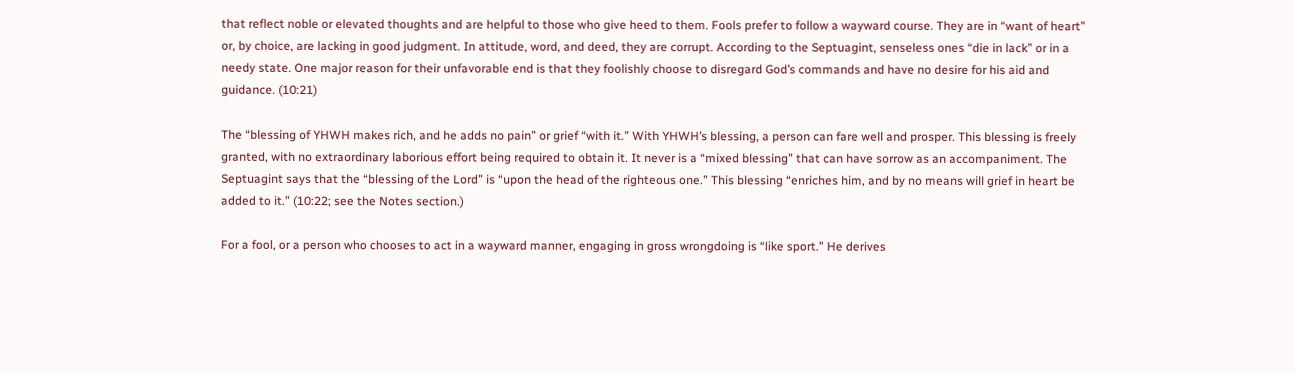that reflect noble or elevated thoughts and are helpful to those who give heed to them. Fools prefer to follow a wayward course. They are in “want of heart” or, by choice, are lacking in good judgment. In attitude, word, and deed, they are corrupt. According to the Septuagint, senseless ones “die in lack” or in a needy state. One major reason for their unfavorable end is that they foolishly choose to disregard God’s commands and have no desire for his aid and guidance. (10:21)

The “blessing of YHWH makes rich, and he adds no pain” or grief “with it.” With YHWH’s blessing, a person can fare well and prosper. This blessing is freely granted, with no extraordinary laborious effort being required to obtain it. It never is a “mixed blessing” that can have sorrow as an accompaniment. The Septuagint says that the “blessing of the Lord” is “upon the head of the righteous one.” This blessing “enriches him, and by no means will grief in heart be added to it.” (10:22; see the Notes section.)

For a fool, or a person who chooses to act in a wayward manner, engaging in gross wrongdoing is “like sport.” He derives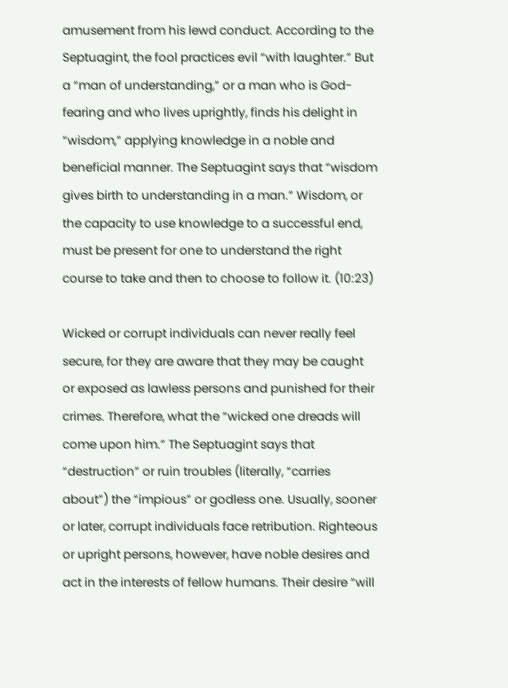amusement from his lewd conduct. According to the Septuagint, the fool practices evil “with laughter.” But a “man of understanding,” or a man who is God-fearing and who lives uprightly, finds his delight in “wisdom,” applying knowledge in a noble and beneficial manner. The Septuagint says that “wisdom gives birth to understanding in a man.” Wisdom, or the capacity to use knowledge to a successful end, must be present for one to understand the right course to take and then to choose to follow it. (10:23)

Wicked or corrupt individuals can never really feel secure, for they are aware that they may be caught or exposed as lawless persons and punished for their crimes. Therefore, what the “wicked one dreads will come upon him.” The Septuagint says that “destruction” or ruin troubles (literally, “carries about”) the “impious” or godless one. Usually, sooner or later, corrupt individuals face retribution. Righteous or upright persons, however, have noble desires and act in the interests of fellow humans. Their desire “will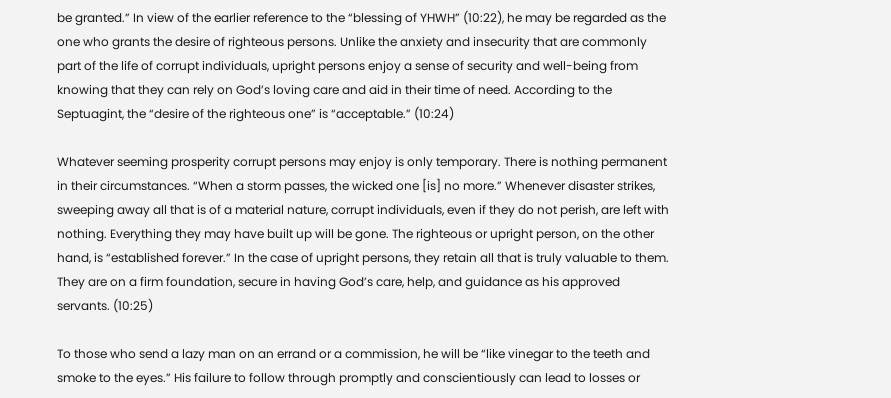be granted.” In view of the earlier reference to the “blessing of YHWH” (10:22), he may be regarded as the one who grants the desire of righteous persons. Unlike the anxiety and insecurity that are commonly part of the life of corrupt individuals, upright persons enjoy a sense of security and well-being from knowing that they can rely on God’s loving care and aid in their time of need. According to the Septuagint, the “desire of the righteous one” is “acceptable.” (10:24)

Whatever seeming prosperity corrupt persons may enjoy is only temporary. There is nothing permanent in their circumstances. “When a storm passes, the wicked one [is] no more.” Whenever disaster strikes, sweeping away all that is of a material nature, corrupt individuals, even if they do not perish, are left with nothing. Everything they may have built up will be gone. The righteous or upright person, on the other hand, is “established forever.” In the case of upright persons, they retain all that is truly valuable to them. They are on a firm foundation, secure in having God’s care, help, and guidance as his approved servants. (10:25)

To those who send a lazy man on an errand or a commission, he will be “like vinegar to the teeth and smoke to the eyes.” His failure to follow through promptly and conscientiously can lead to losses or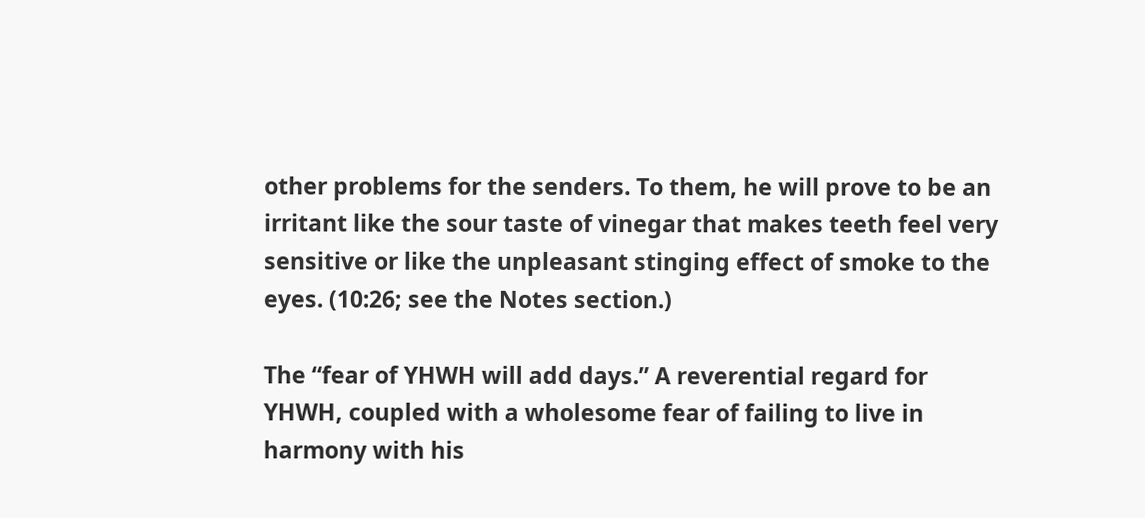other problems for the senders. To them, he will prove to be an irritant like the sour taste of vinegar that makes teeth feel very sensitive or like the unpleasant stinging effect of smoke to the eyes. (10:26; see the Notes section.)

The “fear of YHWH will add days.” A reverential regard for YHWH, coupled with a wholesome fear of failing to live in harmony with his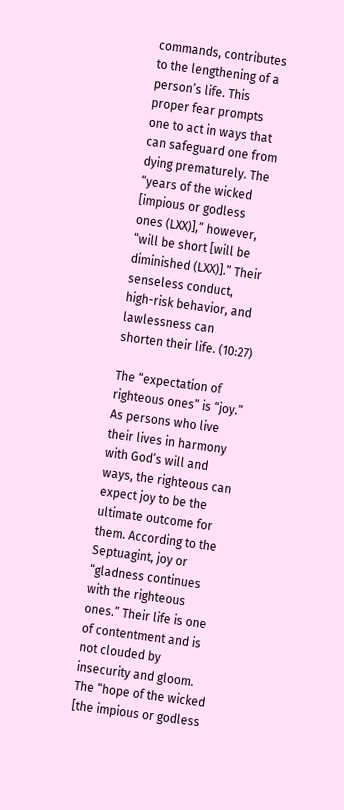commands, contributes to the lengthening of a person’s life. This proper fear prompts one to act in ways that can safeguard one from dying prematurely. The “years of the wicked [impious or godless ones (LXX)],” however, “will be short [will be diminished (LXX)].” Their senseless conduct, high-risk behavior, and lawlessness can shorten their life. (10:27)

The “expectation of righteous ones” is “joy.” As persons who live their lives in harmony with God’s will and ways, the righteous can expect joy to be the ultimate outcome for them. According to the Septuagint, joy or “gladness continues with the righteous ones.” Their life is one of contentment and is not clouded by insecurity and gloom. The “hope of the wicked [the impious or godless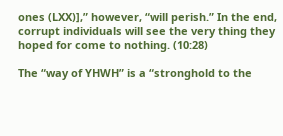ones (LXX)],” however, “will perish.” In the end, corrupt individuals will see the very thing they hoped for come to nothing. (10:28)

The “way of YHWH” is a “stronghold to the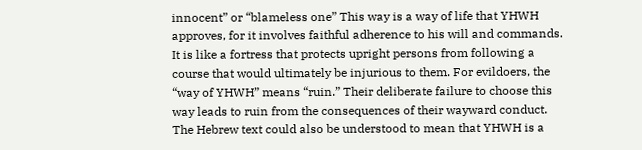innocent” or “blameless one” This way is a way of life that YHWH approves, for it involves faithful adherence to his will and commands. It is like a fortress that protects upright persons from following a course that would ultimately be injurious to them. For evildoers, the “way of YHWH” means “ruin.” Their deliberate failure to choose this way leads to ruin from the consequences of their wayward conduct. The Hebrew text could also be understood to mean that YHWH is a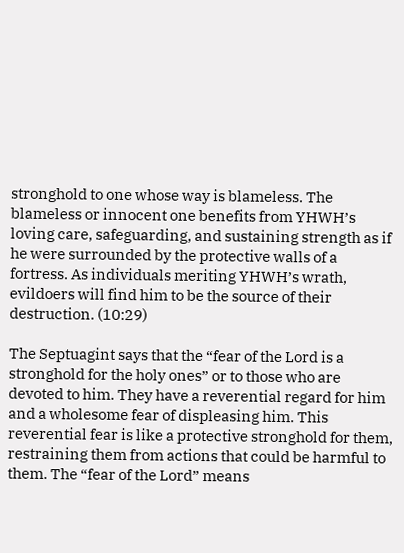stronghold to one whose way is blameless. The blameless or innocent one benefits from YHWH’s loving care, safeguarding, and sustaining strength as if he were surrounded by the protective walls of a fortress. As individuals meriting YHWH’s wrath, evildoers will find him to be the source of their destruction. (10:29)

The Septuagint says that the “fear of the Lord is a stronghold for the holy ones” or to those who are devoted to him. They have a reverential regard for him and a wholesome fear of displeasing him. This reverential fear is like a protective stronghold for them, restraining them from actions that could be harmful to them. The “fear of the Lord” means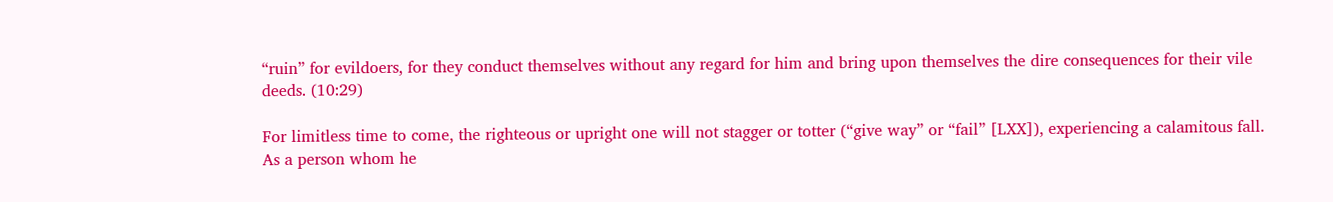“ruin” for evildoers, for they conduct themselves without any regard for him and bring upon themselves the dire consequences for their vile deeds. (10:29)

For limitless time to come, the righteous or upright one will not stagger or totter (“give way” or “fail” [LXX]), experiencing a calamitous fall. As a person whom he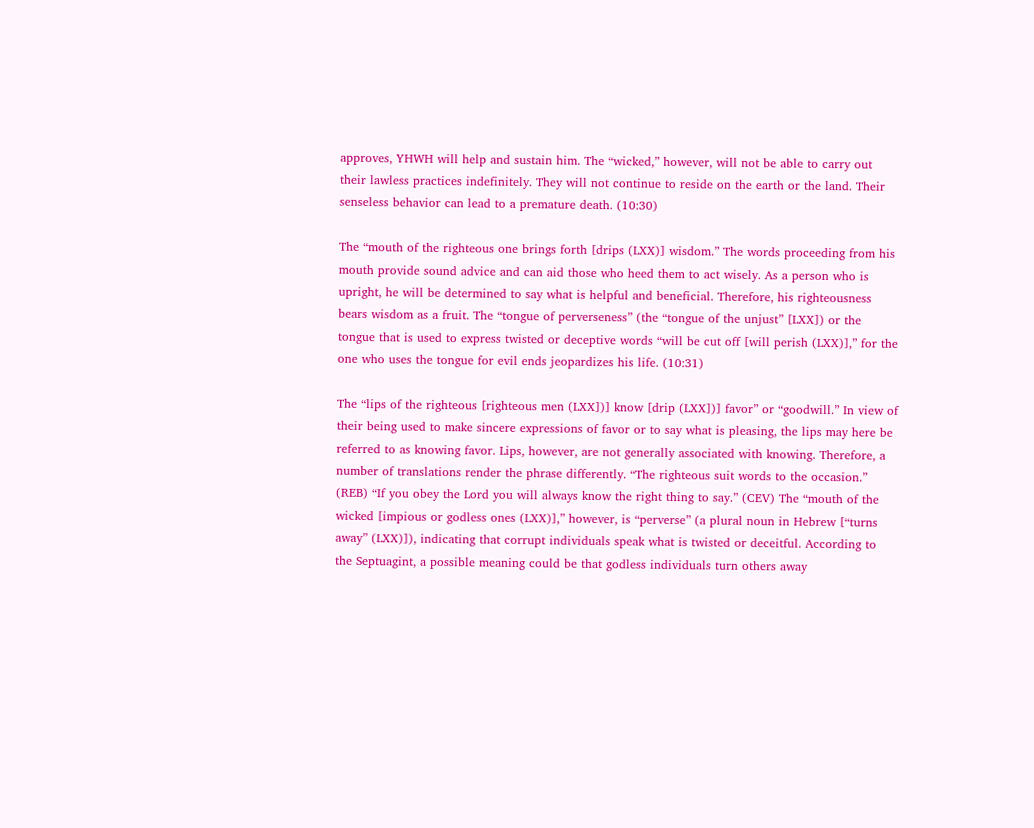approves, YHWH will help and sustain him. The “wicked,” however, will not be able to carry out their lawless practices indefinitely. They will not continue to reside on the earth or the land. Their senseless behavior can lead to a premature death. (10:30)

The “mouth of the righteous one brings forth [drips (LXX)] wisdom.” The words proceeding from his mouth provide sound advice and can aid those who heed them to act wisely. As a person who is upright, he will be determined to say what is helpful and beneficial. Therefore, his righteousness bears wisdom as a fruit. The “tongue of perverseness” (the “tongue of the unjust” [LXX]) or the tongue that is used to express twisted or deceptive words “will be cut off [will perish (LXX)],” for the one who uses the tongue for evil ends jeopardizes his life. (10:31)

The “lips of the righteous [righteous men (LXX])] know [drip (LXX])] favor” or “goodwill.” In view of their being used to make sincere expressions of favor or to say what is pleasing, the lips may here be referred to as knowing favor. Lips, however, are not generally associated with knowing. Therefore, a number of translations render the phrase differently. “The righteous suit words to the occasion.” (REB) “If you obey the Lord you will always know the right thing to say.” (CEV) The “mouth of the wicked [impious or godless ones (LXX)],” however, is “perverse” (a plural noun in Hebrew [“turns away” (LXX)]), indicating that corrupt individuals speak what is twisted or deceitful. According to the Septuagint, a possible meaning could be that godless individuals turn others away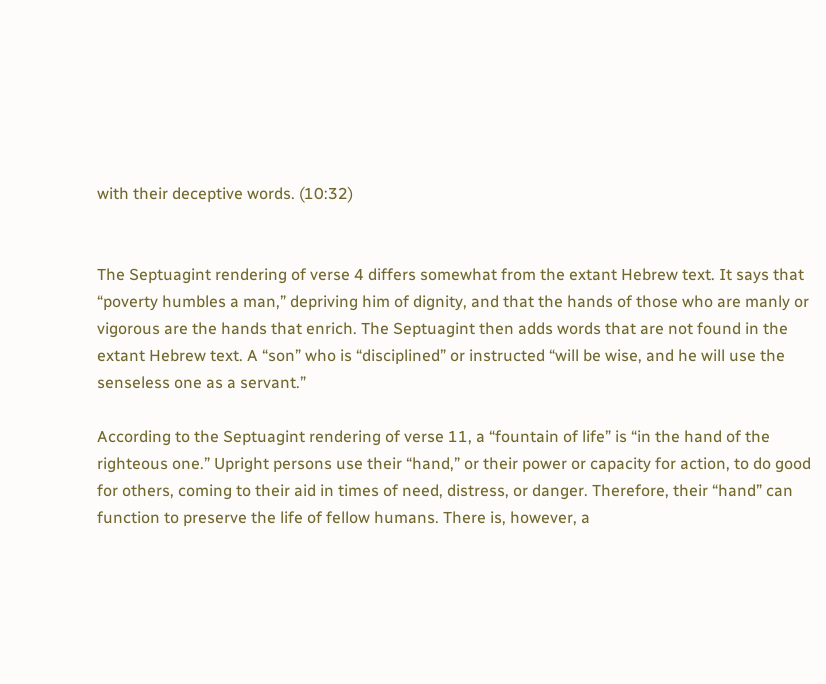with their deceptive words. (10:32)


The Septuagint rendering of verse 4 differs somewhat from the extant Hebrew text. It says that “poverty humbles a man,” depriving him of dignity, and that the hands of those who are manly or vigorous are the hands that enrich. The Septuagint then adds words that are not found in the extant Hebrew text. A “son” who is “disciplined” or instructed “will be wise, and he will use the senseless one as a servant.”

According to the Septuagint rendering of verse 11, a “fountain of life” is “in the hand of the righteous one.” Upright persons use their “hand,” or their power or capacity for action, to do good for others, coming to their aid in times of need, distress, or danger. Therefore, their “hand” can function to preserve the life of fellow humans. There is, however, a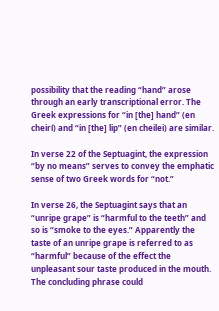possibility that the reading “hand” arose through an early transcriptional error. The Greek expressions for “in [the] hand” (en cheirí) and “in [the] lip” (en cheilei) are similar.

In verse 22 of the Septuagint, the expression “by no means” serves to convey the emphatic sense of two Greek words for “not.”

In verse 26, the Septuagint says that an “unripe grape” is “harmful to the teeth” and so is “smoke to the eyes.” Apparently the taste of an unripe grape is referred to as “harmful” because of the effect the unpleasant sour taste produced in the mouth. The concluding phrase could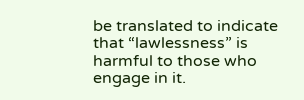be translated to indicate that “lawlessness” is harmful to those who engage in it.